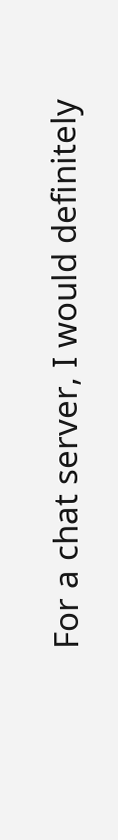For a chat server, I would definitely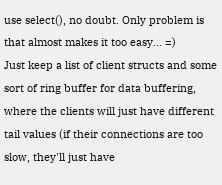use select(), no doubt. Only problem is that almost makes it too easy... =)
Just keep a list of client structs and some sort of ring buffer for data buffering, where the clients will just have different tail values (if their connections are too slow, they'll just have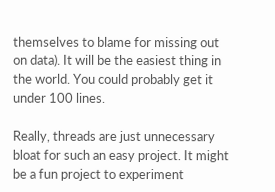themselves to blame for missing out on data). It will be the easiest thing in the world. You could probably get it under 100 lines.

Really, threads are just unnecessary bloat for such an easy project. It might be a fun project to experiment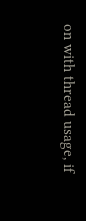on with thread usage, if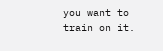you want to train on it.